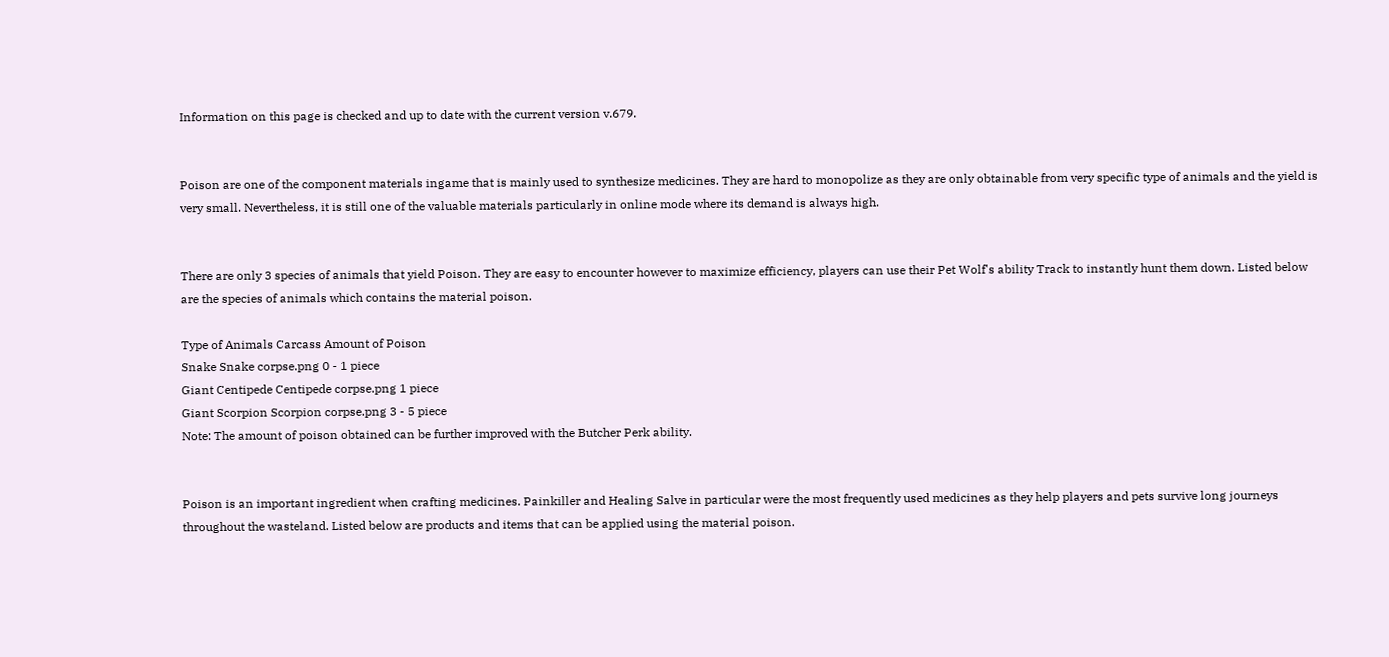Information on this page is checked and up to date with the current version v.679.


Poison are one of the component materials ingame that is mainly used to synthesize medicines. They are hard to monopolize as they are only obtainable from very specific type of animals and the yield is very small. Nevertheless, it is still one of the valuable materials particularly in online mode where its demand is always high.


There are only 3 species of animals that yield Poison. They are easy to encounter however to maximize efficiency, players can use their Pet Wolf's ability Track to instantly hunt them down. Listed below are the species of animals which contains the material poison.

Type of Animals Carcass Amount of Poison
Snake Snake corpse.png 0 - 1 piece
Giant Centipede Centipede corpse.png 1 piece
Giant Scorpion Scorpion corpse.png 3 - 5 piece
Note: The amount of poison obtained can be further improved with the Butcher Perk ability.


Poison is an important ingredient when crafting medicines. Painkiller and Healing Salve in particular were the most frequently used medicines as they help players and pets survive long journeys throughout the wasteland. Listed below are products and items that can be applied using the material poison.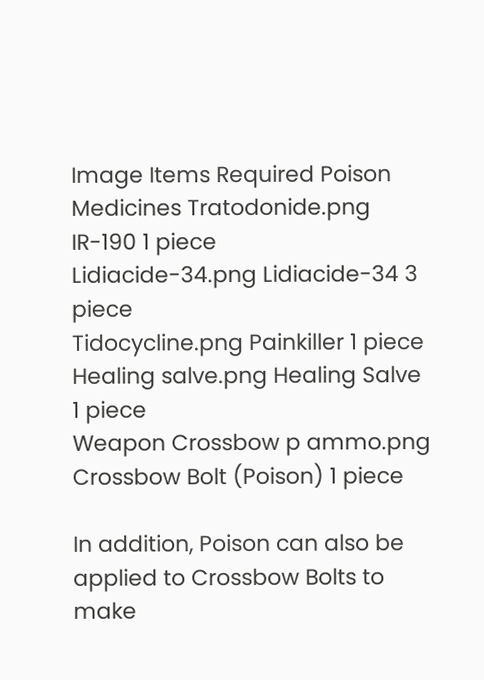Image Items Required Poison
Medicines Tratodonide.png IR-190 1 piece
Lidiacide-34.png Lidiacide-34 3 piece
Tidocycline.png Painkiller 1 piece
Healing salve.png Healing Salve 1 piece
Weapon Crossbow p ammo.png Crossbow Bolt (Poison) 1 piece

In addition, Poison can also be applied to Crossbow Bolts to make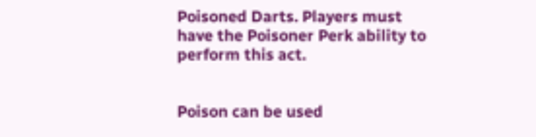Poisoned Darts. Players must have the Poisoner Perk ability to perform this act.


Poison can be used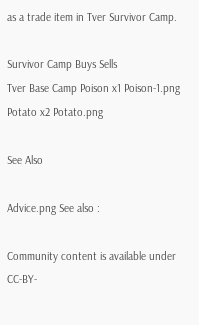as a trade item in Tver Survivor Camp.

Survivor Camp Buys Sells
Tver Base Camp Poison x1 Poison-1.png Potato x2 Potato.png

See Also

Advice.png See also :

Community content is available under CC-BY-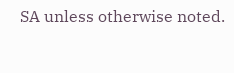SA unless otherwise noted.